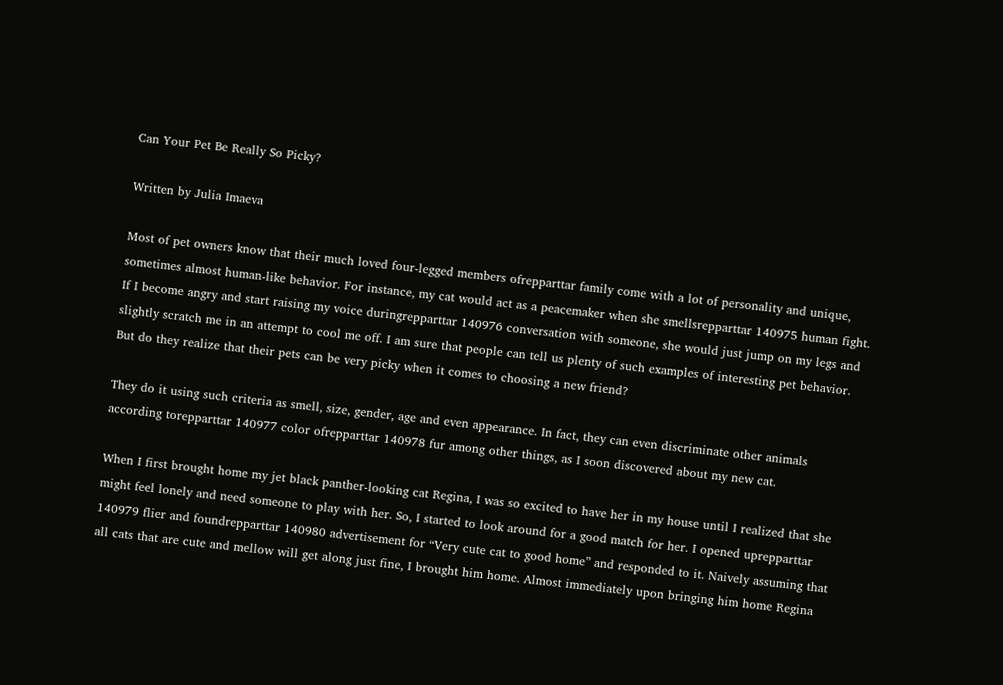Can Your Pet Be Really So Picky?

Written by Julia Imaeva

Most of pet owners know that their much loved four-legged members ofrepparttar family come with a lot of personality and unique, sometimes almost human-like behavior. For instance, my cat would act as a peacemaker when she smellsrepparttar 140975 human fight. If I become angry and start raising my voice duringrepparttar 140976 conversation with someone, she would just jump on my legs and slightly scratch me in an attempt to cool me off. I am sure that people can tell us plenty of such examples of interesting pet behavior. But do they realize that their pets can be very picky when it comes to choosing a new friend?

They do it using such criteria as smell, size, gender, age and even appearance. In fact, they can even discriminate other animals according torepparttar 140977 color ofrepparttar 140978 fur among other things, as I soon discovered about my new cat.

When I first brought home my jet black panther-looking cat Regina, I was so excited to have her in my house until I realized that she might feel lonely and need someone to play with her. So, I started to look around for a good match for her. I opened uprepparttar 140979 flier and foundrepparttar 140980 advertisement for “Very cute cat to good home” and responded to it. Naively assuming that all cats that are cute and mellow will get along just fine, I brought him home. Almost immediately upon bringing him home Regina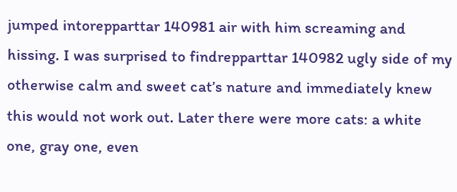jumped intorepparttar 140981 air with him screaming and hissing. I was surprised to findrepparttar 140982 ugly side of my otherwise calm and sweet cat’s nature and immediately knew this would not work out. Later there were more cats: a white one, gray one, even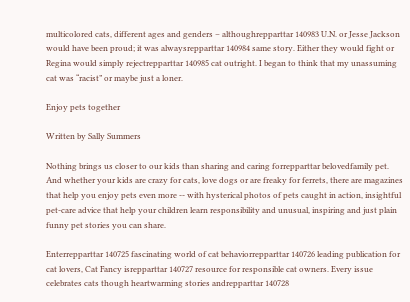multicolored cats, different ages and genders – althoughrepparttar 140983 U.N. or Jesse Jackson would have been proud; it was alwaysrepparttar 140984 same story. Either they would fight or Regina would simply rejectrepparttar 140985 cat outright. I began to think that my unassuming cat was “racist” or maybe just a loner.

Enjoy pets together

Written by Sally Summers

Nothing brings us closer to our kids than sharing and caring forrepparttar belovedfamily pet. And whether your kids are crazy for cats, love dogs or are freaky for ferrets, there are magazines that help you enjoy pets even more -- with hysterical photos of pets caught in action, insightful pet-care advice that help your children learn responsibility and unusual, inspiring and just plain funny pet stories you can share.

Enterrepparttar 140725 fascinating world of cat behaviorrepparttar 140726 leading publication for cat lovers, Cat Fancy isrepparttar 140727 resource for responsible cat owners. Every issue celebrates cats though heartwarming stories andrepparttar 140728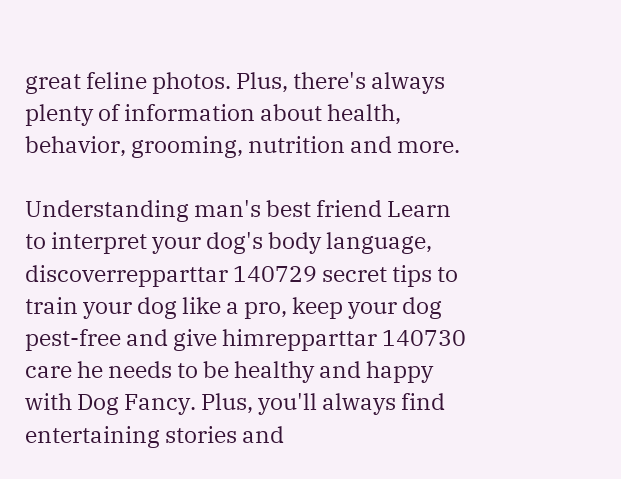great feline photos. Plus, there's always plenty of information about health, behavior, grooming, nutrition and more.

Understanding man's best friend Learn to interpret your dog's body language, discoverrepparttar 140729 secret tips to train your dog like a pro, keep your dog pest-free and give himrepparttar 140730 care he needs to be healthy and happy with Dog Fancy. Plus, you'll always find entertaining stories and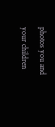photos you and your children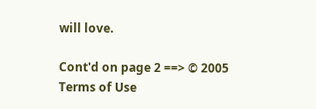will love.

Cont'd on page 2 ==> © 2005
Terms of Use